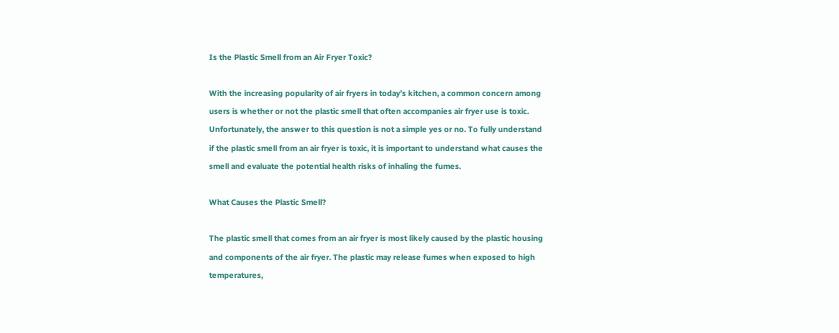Is the Plastic Smell from an Air Fryer Toxic?

With the increasing popularity of air fryers in today’s kitchen, a common concern among users is whether or not the plastic smell that often accompanies air fryer use is toxic. Unfortunately, the answer to this question is not a simple yes or no. To fully understand if the plastic smell from an air fryer is toxic, it is important to understand what causes the smell and evaluate the potential health risks of inhaling the fumes.

What Causes the Plastic Smell?

The plastic smell that comes from an air fryer is most likely caused by the plastic housing and components of the air fryer. The plastic may release fumes when exposed to high temperatures,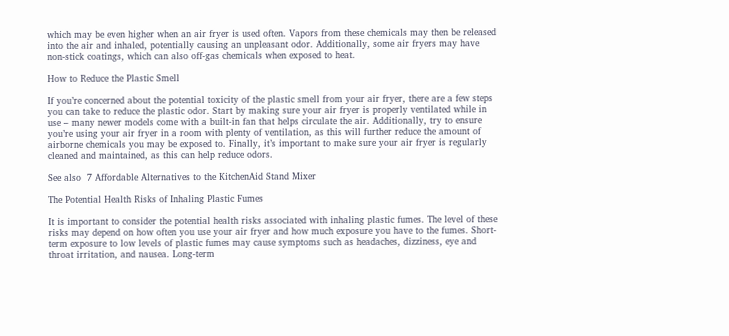which may be even higher when an air fryer is used often. Vapors from these chemicals may then be released into the air and inhaled, potentially causing an unpleasant odor. Additionally, some air fryers may have non-stick coatings, which can also off-gas chemicals when exposed to heat.

How to Reduce the Plastic Smell

If you’re concerned about the potential toxicity of the plastic smell from your air fryer, there are a few steps you can take to reduce the plastic odor. Start by making sure your air fryer is properly ventilated while in use – many newer models come with a built-in fan that helps circulate the air. Additionally, try to ensure you’re using your air fryer in a room with plenty of ventilation, as this will further reduce the amount of airborne chemicals you may be exposed to. Finally, it’s important to make sure your air fryer is regularly cleaned and maintained, as this can help reduce odors.

See also  7 Affordable Alternatives to the KitchenAid Stand Mixer

The Potential Health Risks of Inhaling Plastic Fumes

It is important to consider the potential health risks associated with inhaling plastic fumes. The level of these risks may depend on how often you use your air fryer and how much exposure you have to the fumes. Short-term exposure to low levels of plastic fumes may cause symptoms such as headaches, dizziness, eye and throat irritation, and nausea. Long-term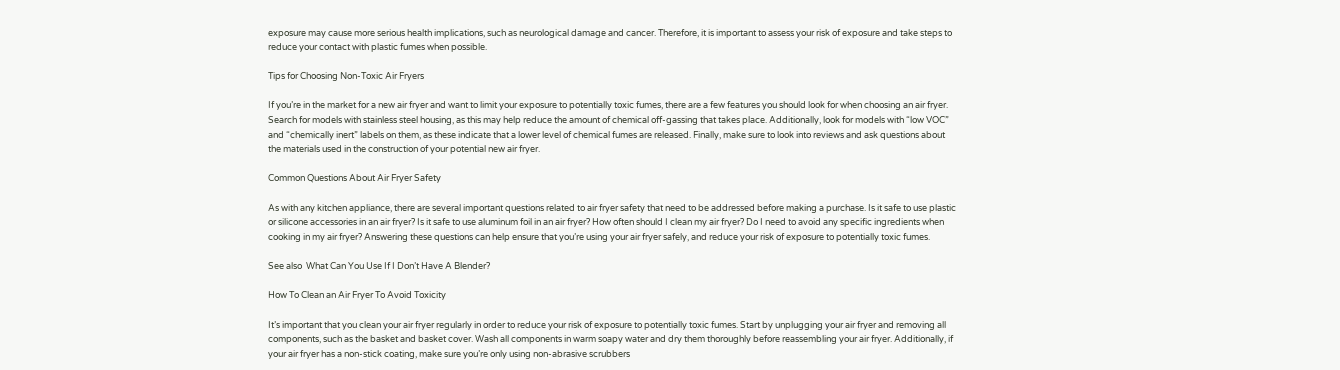exposure may cause more serious health implications, such as neurological damage and cancer. Therefore, it is important to assess your risk of exposure and take steps to reduce your contact with plastic fumes when possible.

Tips for Choosing Non-Toxic Air Fryers

If you’re in the market for a new air fryer and want to limit your exposure to potentially toxic fumes, there are a few features you should look for when choosing an air fryer. Search for models with stainless steel housing, as this may help reduce the amount of chemical off-gassing that takes place. Additionally, look for models with “low VOC” and “chemically inert” labels on them, as these indicate that a lower level of chemical fumes are released. Finally, make sure to look into reviews and ask questions about the materials used in the construction of your potential new air fryer.

Common Questions About Air Fryer Safety

As with any kitchen appliance, there are several important questions related to air fryer safety that need to be addressed before making a purchase. Is it safe to use plastic or silicone accessories in an air fryer? Is it safe to use aluminum foil in an air fryer? How often should I clean my air fryer? Do I need to avoid any specific ingredients when cooking in my air fryer? Answering these questions can help ensure that you’re using your air fryer safely, and reduce your risk of exposure to potentially toxic fumes.

See also  What Can You Use If I Don’t Have A Blender?

How To Clean an Air Fryer To Avoid Toxicity

It’s important that you clean your air fryer regularly in order to reduce your risk of exposure to potentially toxic fumes. Start by unplugging your air fryer and removing all components, such as the basket and basket cover. Wash all components in warm soapy water and dry them thoroughly before reassembling your air fryer. Additionally, if your air fryer has a non-stick coating, make sure you’re only using non-abrasive scrubbers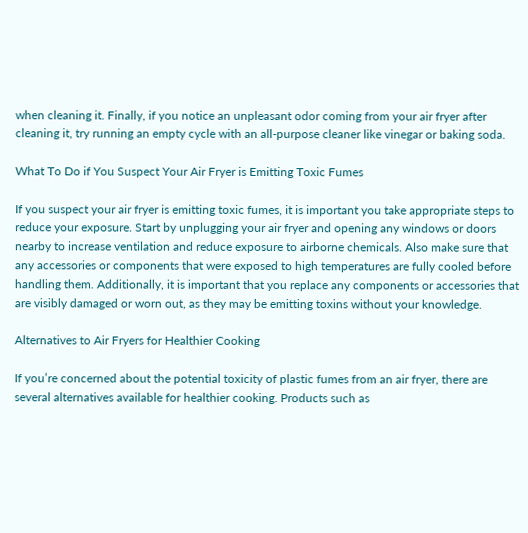when cleaning it. Finally, if you notice an unpleasant odor coming from your air fryer after cleaning it, try running an empty cycle with an all-purpose cleaner like vinegar or baking soda.

What To Do if You Suspect Your Air Fryer is Emitting Toxic Fumes

If you suspect your air fryer is emitting toxic fumes, it is important you take appropriate steps to reduce your exposure. Start by unplugging your air fryer and opening any windows or doors nearby to increase ventilation and reduce exposure to airborne chemicals. Also make sure that any accessories or components that were exposed to high temperatures are fully cooled before handling them. Additionally, it is important that you replace any components or accessories that are visibly damaged or worn out, as they may be emitting toxins without your knowledge.

Alternatives to Air Fryers for Healthier Cooking

If you’re concerned about the potential toxicity of plastic fumes from an air fryer, there are several alternatives available for healthier cooking. Products such as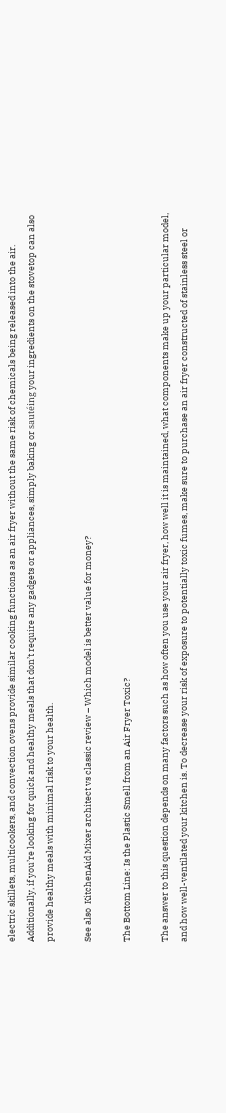electric skillets, multicookers, and convection ovens provide similar cooking functions as an air fryer without the same risk of chemicals being released into the air. Additionally, if you’re looking for quick and healthy meals that don’t require any gadgets or appliances, simply baking or sautéing your ingredients on the stovetop can also provide healthy meals with minimal risk to your health.

See also  KitchenAid Mixer architect vs classic review – Which model is better value for money?

The Bottom Line: Is the Plastic Smell from an Air Fryer Toxic?

The answer to this question depends on many factors such as how often you use your air fryer, how well it is maintained, what components make up your particular model, and how well-ventilated your kitchen is. To decrease your risk of exposure to potentially toxic fumes, make sure to purchase an air fryer constructed of stainless steel or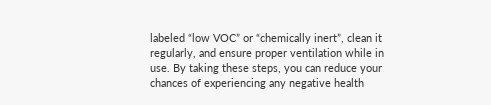labeled “low VOC” or “chemically inert”, clean it regularly, and ensure proper ventilation while in use. By taking these steps, you can reduce your chances of experiencing any negative health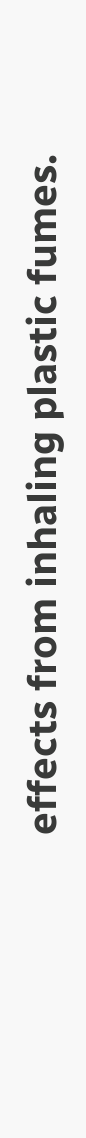effects from inhaling plastic fumes.